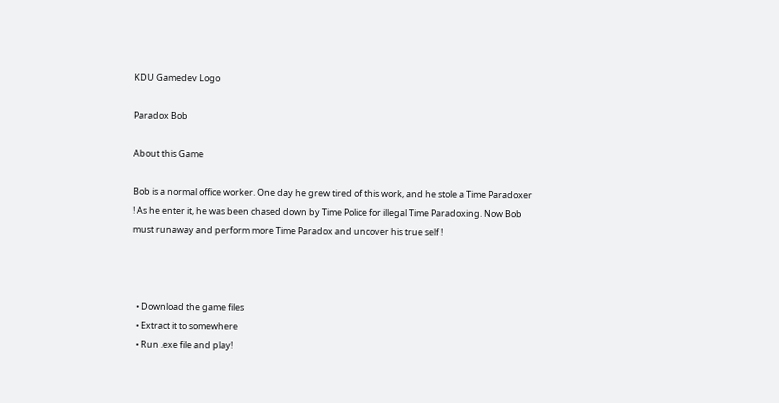KDU Gamedev Logo

Paradox Bob

About this Game

Bob is a normal office worker. One day he grew tired of this work, and he stole a Time Paradoxer ! As he enter it, he was been chased down by Time Police for illegal Time Paradoxing. Now Bob must runaway and perform more Time Paradox and uncover his true self !



  • Download the game files
  • Extract it to somewhere
  • Run .exe file and play!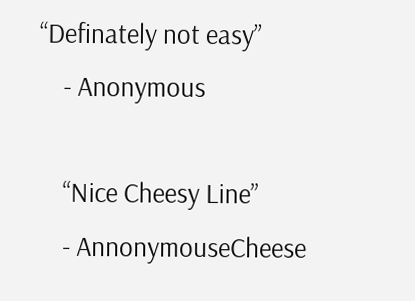“Definately not easy”
    - Anonymous

    “Nice Cheesy Line”
    - AnnonymouseCheese